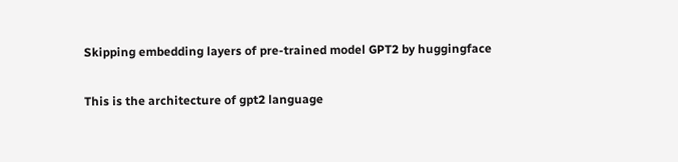Skipping embedding layers of pre-trained model GPT2 by huggingface

This is the architecture of gpt2 language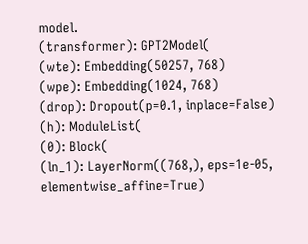model.
(transformer): GPT2Model(
(wte): Embedding(50257, 768)
(wpe): Embedding(1024, 768)
(drop): Dropout(p=0.1, inplace=False)
(h): ModuleList(
(0): Block(
(ln_1): LayerNorm((768,), eps=1e-05, elementwise_affine=True)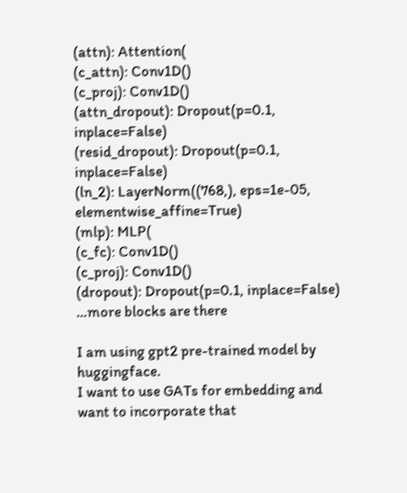(attn): Attention(
(c_attn): Conv1D()
(c_proj): Conv1D()
(attn_dropout): Dropout(p=0.1, inplace=False)
(resid_dropout): Dropout(p=0.1, inplace=False)
(ln_2): LayerNorm((768,), eps=1e-05, elementwise_affine=True)
(mlp): MLP(
(c_fc): Conv1D()
(c_proj): Conv1D()
(dropout): Dropout(p=0.1, inplace=False)
…more blocks are there

I am using gpt2 pre-trained model by huggingface.
I want to use GATs for embedding and want to incorporate that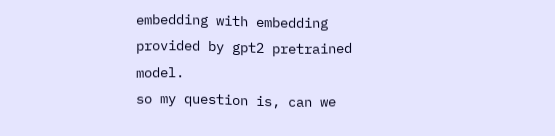embedding with embedding provided by gpt2 pretrained model.
so my question is, can we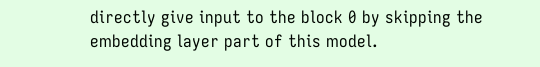directly give input to the block 0 by skipping the embedding layer part of this model.